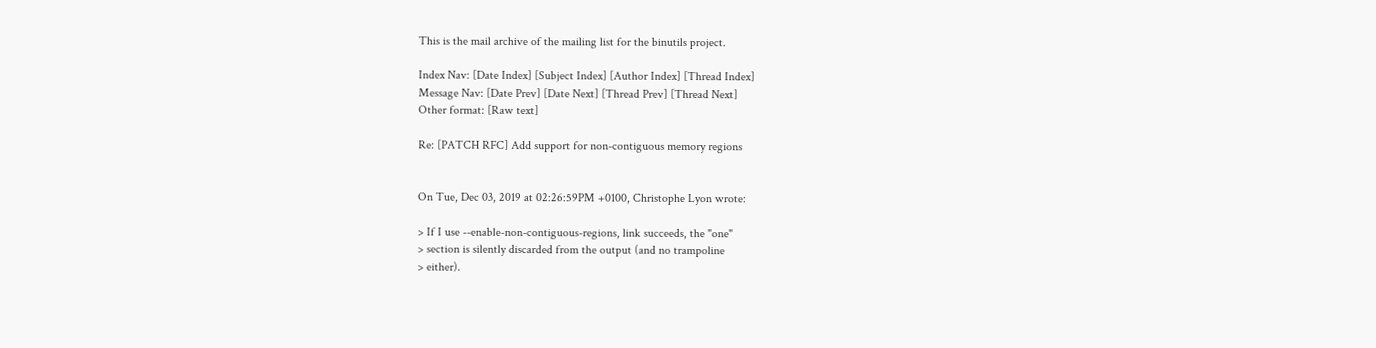This is the mail archive of the mailing list for the binutils project.

Index Nav: [Date Index] [Subject Index] [Author Index] [Thread Index]
Message Nav: [Date Prev] [Date Next] [Thread Prev] [Thread Next]
Other format: [Raw text]

Re: [PATCH RFC] Add support for non-contiguous memory regions


On Tue, Dec 03, 2019 at 02:26:59PM +0100, Christophe Lyon wrote:

> If I use --enable-non-contiguous-regions, link succeeds, the "one"
> section is silently discarded from the output (and no trampoline
> either).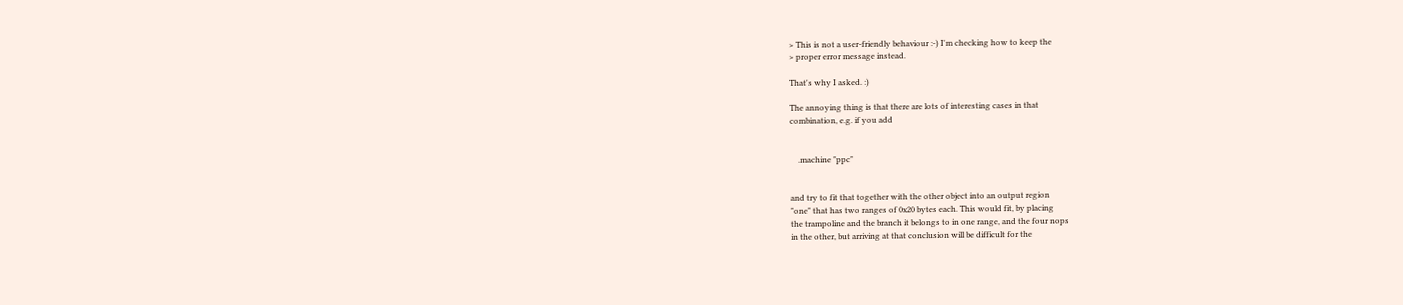> This is not a user-friendly behaviour :-) I'm checking how to keep the
> proper error message instead.

That's why I asked. :)

The annoying thing is that there are lots of interesting cases in that
combination, e.g. if you add


    .machine "ppc"


and try to fit that together with the other object into an output region
"one" that has two ranges of 0x20 bytes each. This would fit, by placing
the trampoline and the branch it belongs to in one range, and the four nops
in the other, but arriving at that conclusion will be difficult for the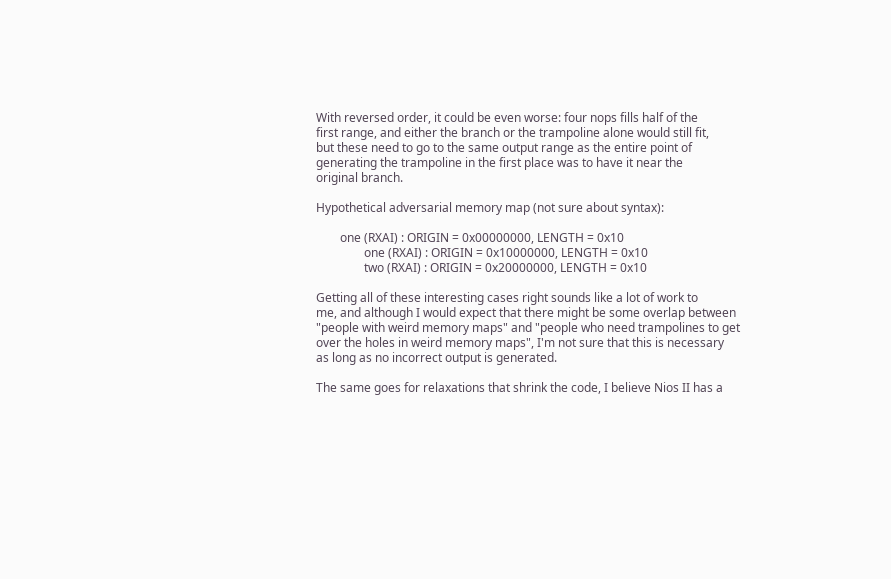With reversed order, it could be even worse: four nops fills half of the
first range, and either the branch or the trampoline alone would still fit,
but these need to go to the same output range as the entire point of
generating the trampoline in the first place was to have it near the
original branch.

Hypothetical adversarial memory map (not sure about syntax):

        one (RXAI) : ORIGIN = 0x00000000, LENGTH = 0x10
                one (RXAI) : ORIGIN = 0x10000000, LENGTH = 0x10
                two (RXAI) : ORIGIN = 0x20000000, LENGTH = 0x10

Getting all of these interesting cases right sounds like a lot of work to
me, and although I would expect that there might be some overlap between
"people with weird memory maps" and "people who need trampolines to get
over the holes in weird memory maps", I'm not sure that this is necessary
as long as no incorrect output is generated.

The same goes for relaxations that shrink the code, I believe Nios II has a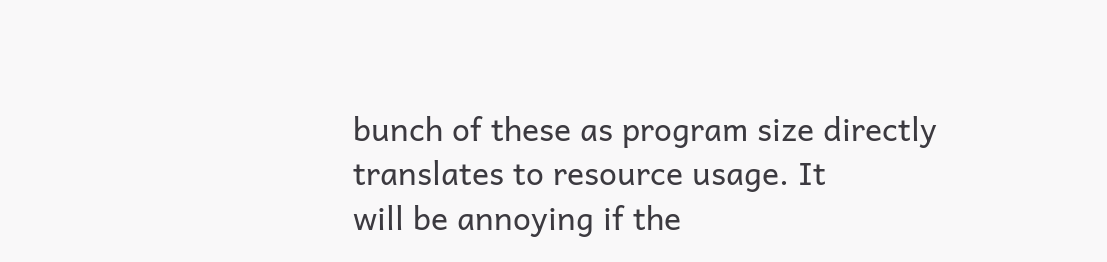bunch of these as program size directly translates to resource usage. It
will be annoying if the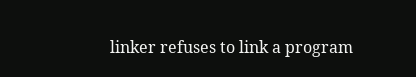linker refuses to link a program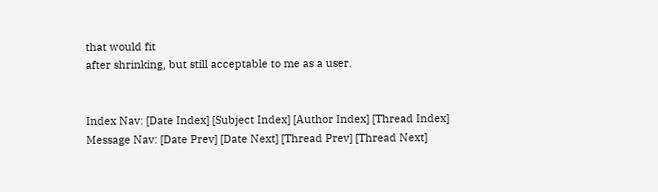that would fit
after shrinking, but still acceptable to me as a user.


Index Nav: [Date Index] [Subject Index] [Author Index] [Thread Index]
Message Nav: [Date Prev] [Date Next] [Thread Prev] [Thread Next]